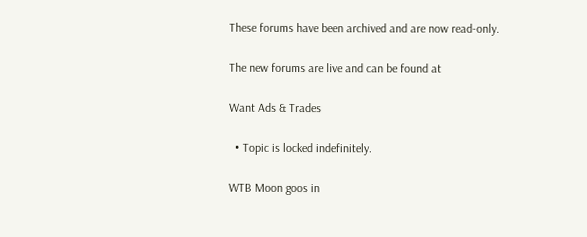These forums have been archived and are now read-only.

The new forums are live and can be found at

Want Ads & Trades

  • Topic is locked indefinitely.

WTB Moon goos in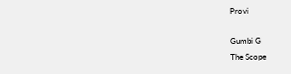Provi

Gumbi G
The Scope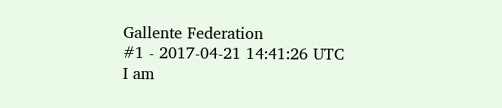Gallente Federation
#1 - 2017-04-21 14:41:26 UTC
I am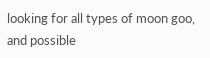looking for all types of moon goo, and possible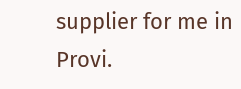supplier for me in Provi.